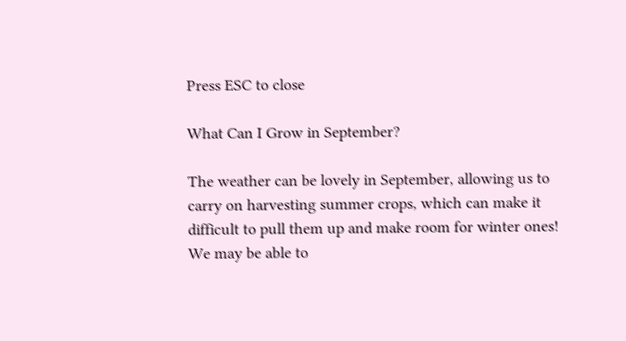Press ESC to close

What Can I Grow in September?

The weather can be lovely in September, allowing us to carry on harvesting summer crops, which can make it difficult to pull them up and make room for winter ones! We may be able to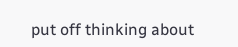put off thinking about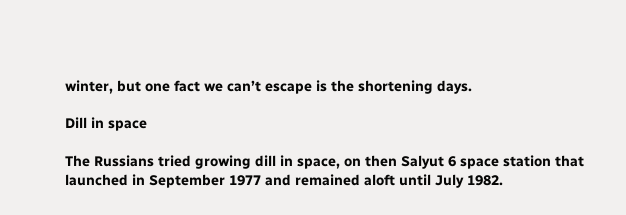winter, but one fact we can’t escape is the shortening days.

Dill in space

The Russians tried growing dill in space, on then Salyut 6 space station that launched in September 1977 and remained aloft until July 1982.